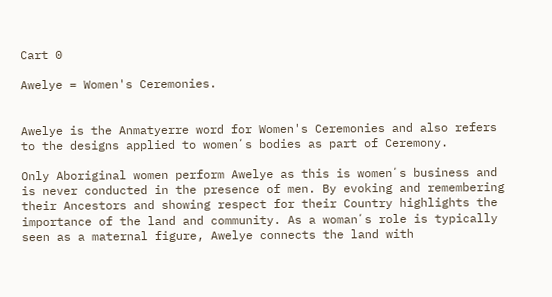Cart 0

Awelye = Women's Ceremonies.


Awelye is the Anmatyerre word for Women's Ceremonies and also refers to the designs applied to womenʼs bodies as part of Ceremony.

Only Aboriginal women perform Awelye as this is womenʼs business and is never conducted in the presence of men. By evoking and remembering their Ancestors and showing respect for their Country highlights the importance of the land and community. As a womanʼs role is typically seen as a maternal figure, Awelye connects the land with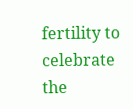fertility to celebrate the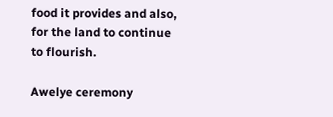food it provides and also, for the land to continue to flourish.

Awelye ceremony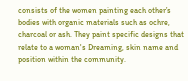consists of the women painting each otherʼs bodies with organic materials such as ochre, charcoal or ash. They paint specific designs that relate to a woman's Dreaming, skin name and position within the community.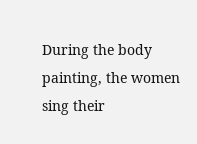During the body painting, the women sing their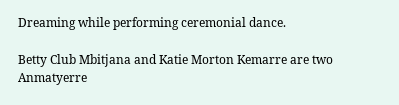Dreaming while performing ceremonial dance.

Betty Club Mbitjana and Katie Morton Kemarre are two Anmatyerre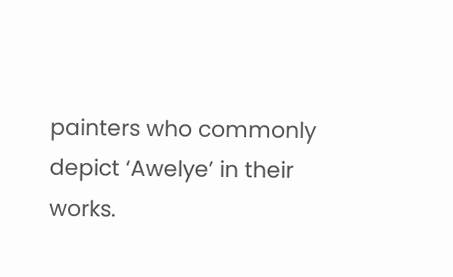painters who commonly depict ‘Awelye’ in their works.